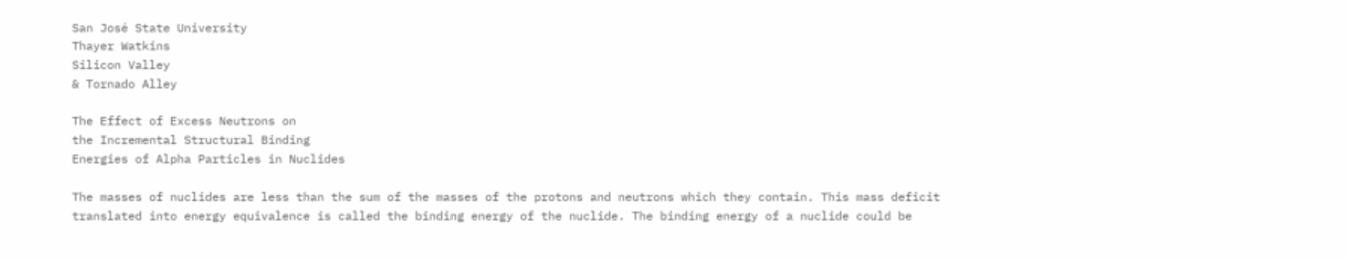San José State University
Thayer Watkins
Silicon Valley
& Tornado Alley

The Effect of Excess Neutrons on
the Incremental Structural Binding
Energies of Alpha Particles in Nuclides

The masses of nuclides are less than the sum of the masses of the protons and neutrons which they contain. This mass deficit translated into energy equivalence is called the binding energy of the nuclide. The binding energy of a nuclide could be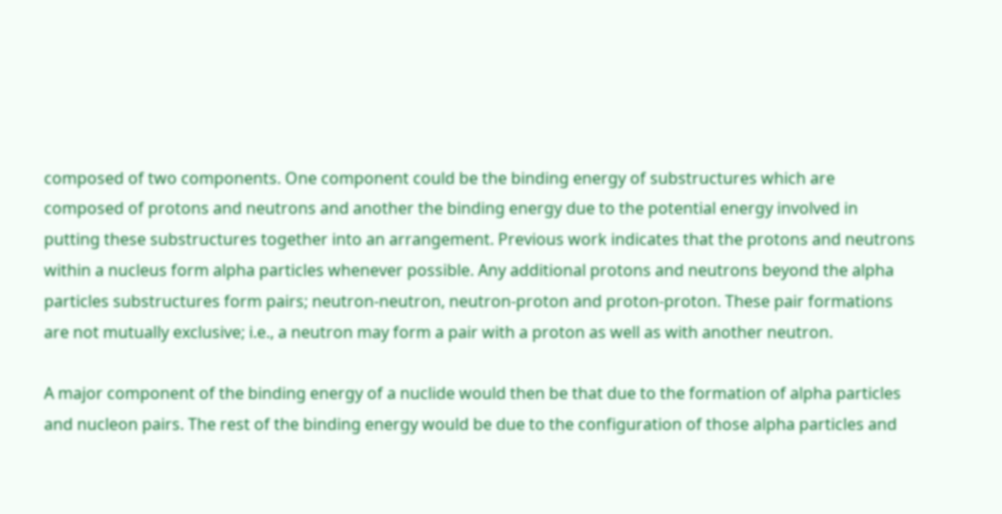composed of two components. One component could be the binding energy of substructures which are composed of protons and neutrons and another the binding energy due to the potential energy involved in putting these substructures together into an arrangement. Previous work indicates that the protons and neutrons within a nucleus form alpha particles whenever possible. Any additional protons and neutrons beyond the alpha particles substructures form pairs; neutron-neutron, neutron-proton and proton-proton. These pair formations are not mutually exclusive; i.e., a neutron may form a pair with a proton as well as with another neutron.

A major component of the binding energy of a nuclide would then be that due to the formation of alpha particles and nucleon pairs. The rest of the binding energy would be due to the configuration of those alpha particles and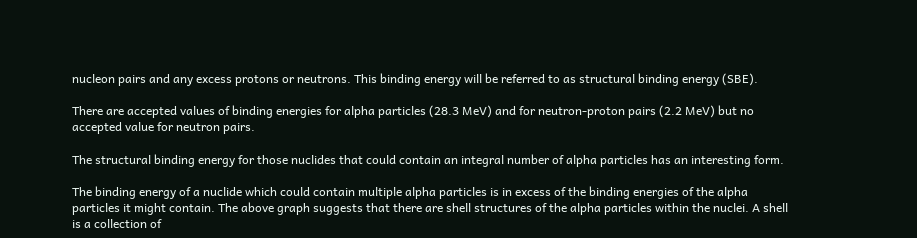nucleon pairs and any excess protons or neutrons. This binding energy will be referred to as structural binding energy (SBE).

There are accepted values of binding energies for alpha particles (28.3 MeV) and for neutron-proton pairs (2.2 MeV) but no accepted value for neutron pairs.

The structural binding energy for those nuclides that could contain an integral number of alpha particles has an interesting form.

The binding energy of a nuclide which could contain multiple alpha particles is in excess of the binding energies of the alpha particles it might contain. The above graph suggests that there are shell structures of the alpha particles within the nuclei. A shell is a collection of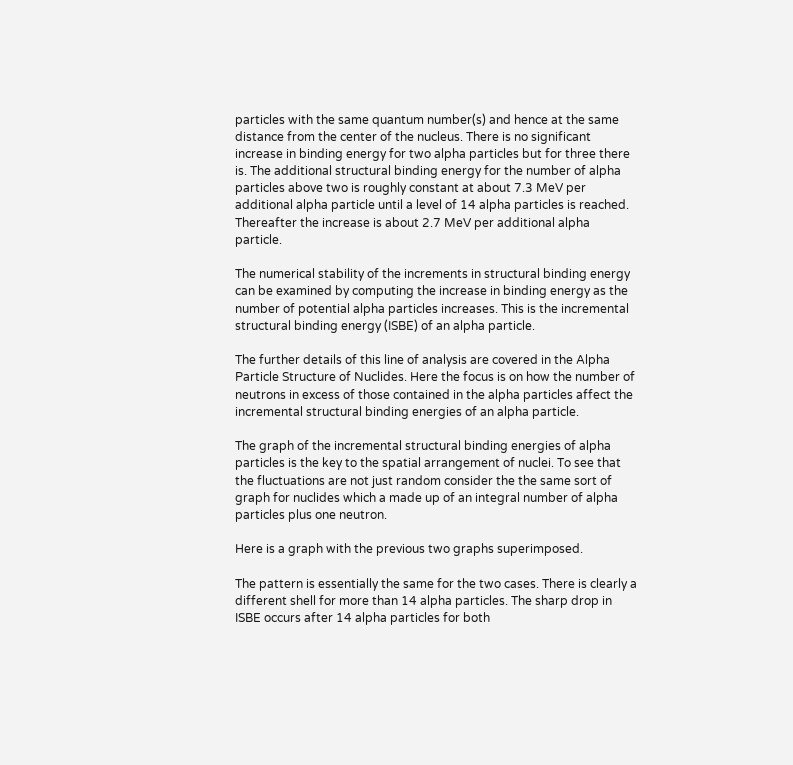particles with the same quantum number(s) and hence at the same distance from the center of the nucleus. There is no significant increase in binding energy for two alpha particles but for three there is. The additional structural binding energy for the number of alpha particles above two is roughly constant at about 7.3 MeV per additional alpha particle until a level of 14 alpha particles is reached. Thereafter the increase is about 2.7 MeV per additional alpha particle.

The numerical stability of the increments in structural binding energy can be examined by computing the increase in binding energy as the number of potential alpha particles increases. This is the incremental structural binding energy (ISBE) of an alpha particle.

The further details of this line of analysis are covered in the Alpha Particle Structure of Nuclides. Here the focus is on how the number of neutrons in excess of those contained in the alpha particles affect the incremental structural binding energies of an alpha particle.

The graph of the incremental structural binding energies of alpha particles is the key to the spatial arrangement of nuclei. To see that the fluctuations are not just random consider the the same sort of graph for nuclides which a made up of an integral number of alpha particles plus one neutron.

Here is a graph with the previous two graphs superimposed.

The pattern is essentially the same for the two cases. There is clearly a different shell for more than 14 alpha particles. The sharp drop in ISBE occurs after 14 alpha particles for both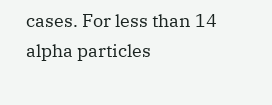cases. For less than 14 alpha particles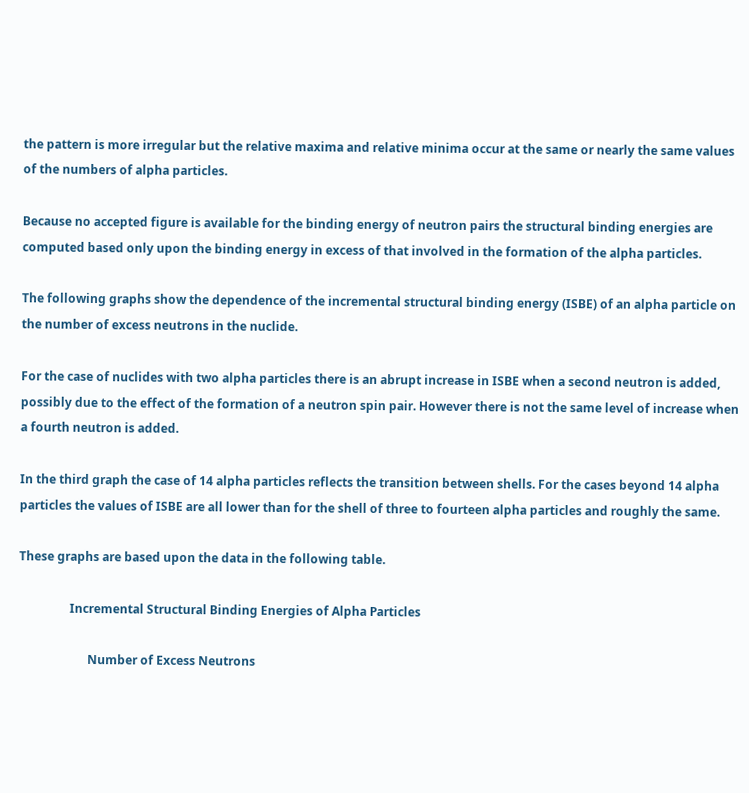the pattern is more irregular but the relative maxima and relative minima occur at the same or nearly the same values of the numbers of alpha particles.

Because no accepted figure is available for the binding energy of neutron pairs the structural binding energies are computed based only upon the binding energy in excess of that involved in the formation of the alpha particles.

The following graphs show the dependence of the incremental structural binding energy (ISBE) of an alpha particle on the number of excess neutrons in the nuclide.

For the case of nuclides with two alpha particles there is an abrupt increase in ISBE when a second neutron is added, possibly due to the effect of the formation of a neutron spin pair. However there is not the same level of increase when a fourth neutron is added.

In the third graph the case of 14 alpha particles reflects the transition between shells. For the cases beyond 14 alpha particles the values of ISBE are all lower than for the shell of three to fourteen alpha particles and roughly the same.

These graphs are based upon the data in the following table.

                 Incremental Structural Binding Energies of Alpha Particles

                       Number of Excess Neutrons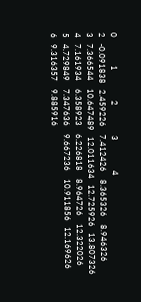0              1               2               3               4
2   -0.091838   2.459226    7.412426    8.365326    8.946326
3   7.366544    10.647489   12.011634   12.725926   13.807326
4   7.161934    6.358923    6.226818    8.964726    12.322026
5   4.729849    7.347636    9.667236    10.911856   12.169626
6   9.316357    9.885916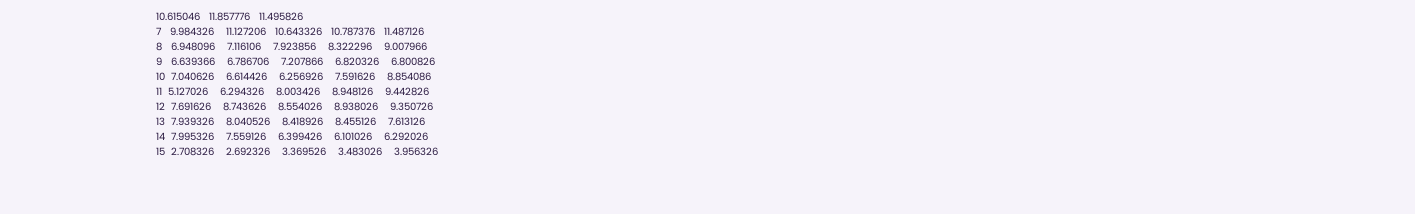10.615046   11.857776   11.495826
7   9.984326    11.127206   10.643326   10.787376   11.487126
8   6.948096    7.116106    7.923856    8.322296    9.007966
9   6.639366    6.786706    7.207866    6.820326    6.800826
10  7.040626    6.614426    6.256926    7.591626    8.854086
11  5.127026    6.294326    8.003426    8.948126    9.442826
12  7.691626    8.743626    8.554026    8.938026    9.350726
13  7.939326    8.040526    8.418926    8.455126    7.613126
14  7.995326    7.559126    6.399426    6.101026    6.292026
15  2.708326    2.692326    3.369526    3.483026    3.956326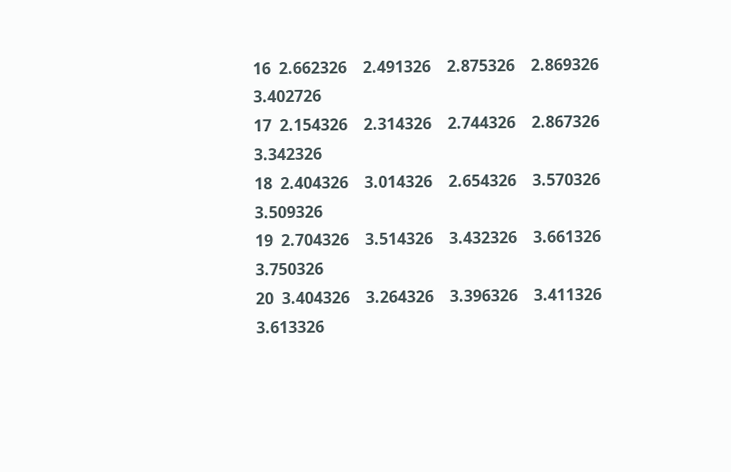16  2.662326    2.491326    2.875326    2.869326    3.402726
17  2.154326    2.314326    2.744326    2.867326    3.342326
18  2.404326    3.014326    2.654326    3.570326    3.509326
19  2.704326    3.514326    3.432326    3.661326    3.750326
20  3.404326    3.264326    3.396326    3.411326    3.613326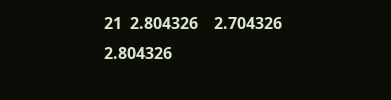21  2.804326    2.704326    2.804326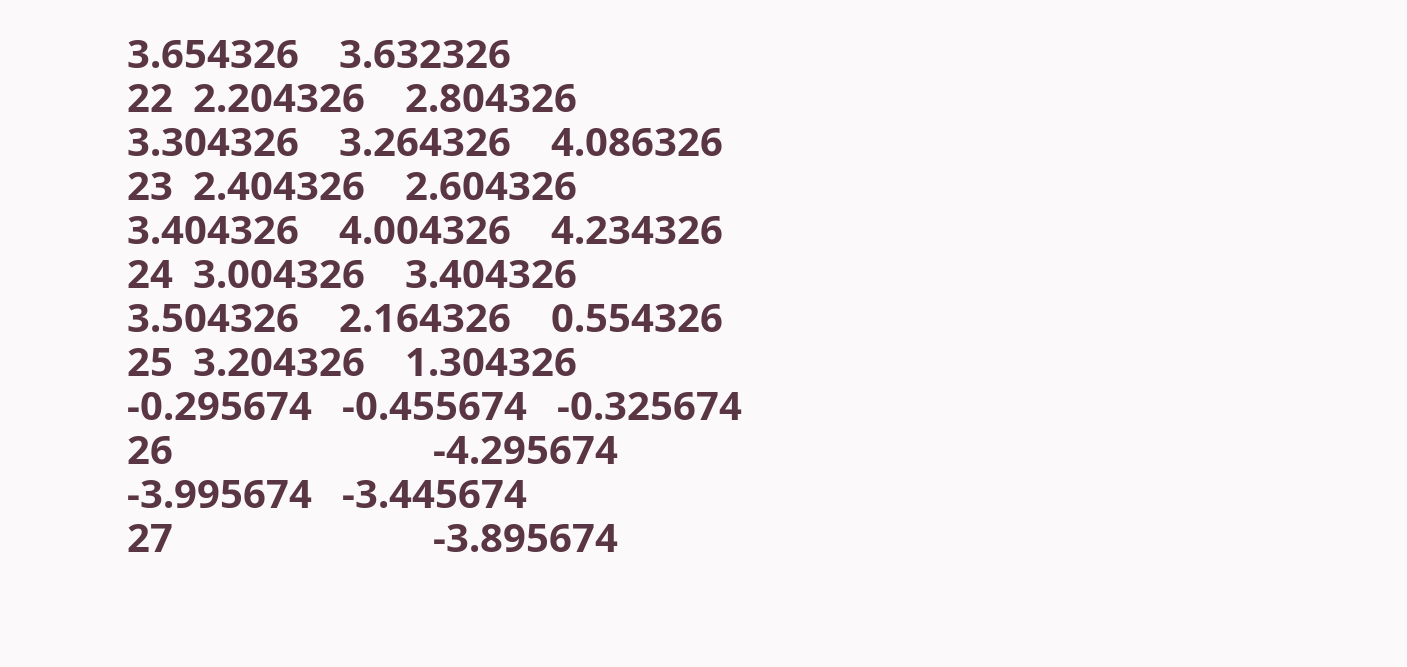3.654326    3.632326
22  2.204326    2.804326    3.304326    3.264326    4.086326
23  2.404326    2.604326    3.404326    4.004326    4.234326
24  3.004326    3.404326    3.504326    2.164326    0.554326
25  3.204326    1.304326    -0.295674   -0.455674   -0.325674
26                          -4.295674   -3.995674   -3.445674
27                          -3.895674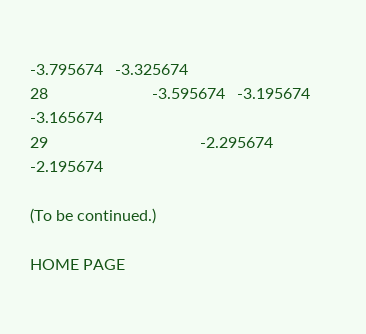-3.795674   -3.325674
28                          -3.595674   -3.195674   -3.165674
29                                      -2.295674   -2.195674

(To be continued.)

HOME PAGE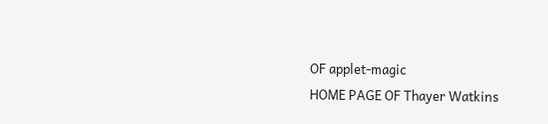OF applet-magic
HOME PAGE OF Thayer Watkins